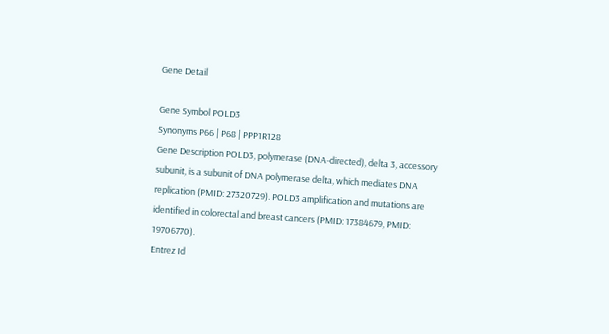Gene Detail

Gene Symbol POLD3
Synonyms P66 | P68 | PPP1R128
Gene Description POLD3, polymerase (DNA-directed), delta 3, accessory subunit, is a subunit of DNA polymerase delta, which mediates DNA replication (PMID: 27320729). POLD3 amplification and mutations are identified in colorectal and breast cancers (PMID: 17384679, PMID: 19706770).
Entrez Id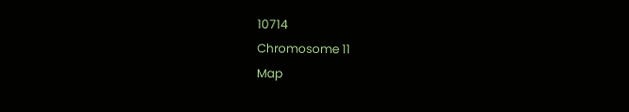10714
Chromosome 11
Map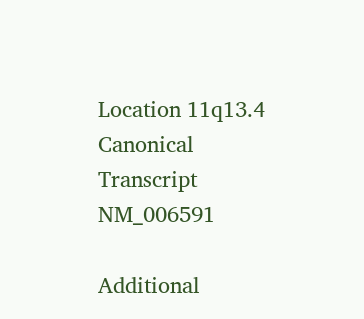Location 11q13.4
Canonical Transcript NM_006591

Additional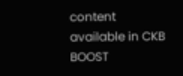content available in CKB BOOST